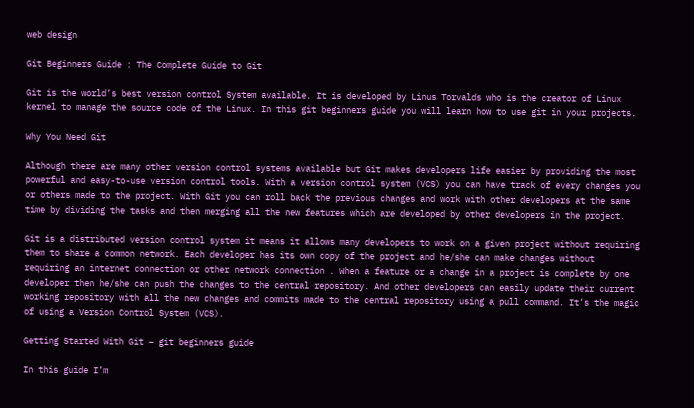web design

Git Beginners Guide : The Complete Guide to Git

Git is the world’s best version control System available. It is developed by Linus Torvalds who is the creator of Linux kernel to manage the source code of the Linux. In this git beginners guide you will learn how to use git in your projects.

Why You Need Git

Although there are many other version control systems available but Git makes developers life easier by providing the most powerful and easy-to-use version control tools. With a version control system (VCS) you can have track of every changes you or others made to the project. With Git you can roll back the previous changes and work with other developers at the same time by dividing the tasks and then merging all the new features which are developed by other developers in the project.

Git is a distributed version control system it means it allows many developers to work on a given project without requiring them to share a common network. Each developer has its own copy of the project and he/she can make changes without requiring an internet connection or other network connection . When a feature or a change in a project is complete by one developer then he/she can push the changes to the central repository. And other developers can easily update their current working repository with all the new changes and commits made to the central repository using a pull command. It’s the magic of using a Version Control System (VCS).

Getting Started With Git – git beginners guide

In this guide I’m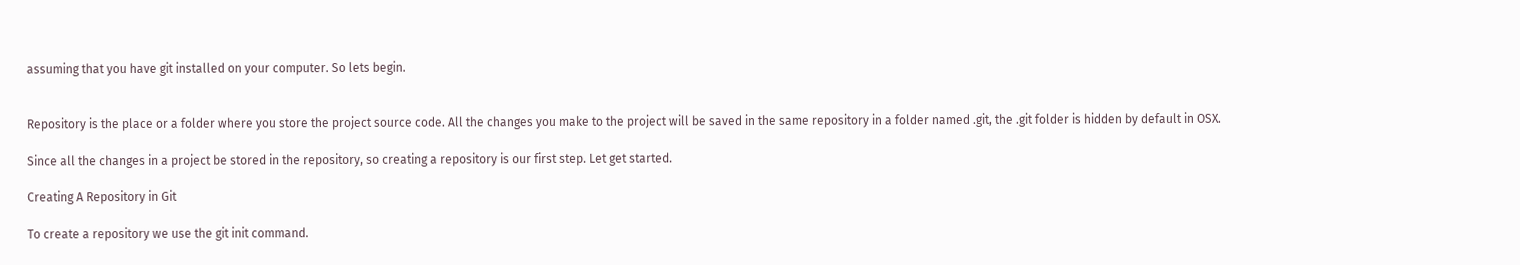assuming that you have git installed on your computer. So lets begin.


Repository is the place or a folder where you store the project source code. All the changes you make to the project will be saved in the same repository in a folder named .git, the .git folder is hidden by default in OSX.

Since all the changes in a project be stored in the repository, so creating a repository is our first step. Let get started.

Creating A Repository in Git

To create a repository we use the git init command.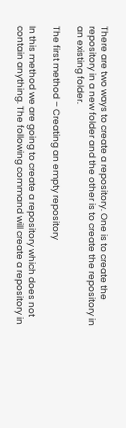There are two ways to create a repository. One is to create the repository in a new folder and the other is to create the repository in an existing folder.

The first method – Creating an empty repository

In this method we are going to create a repository which does not contain anything. The following command will create a repository in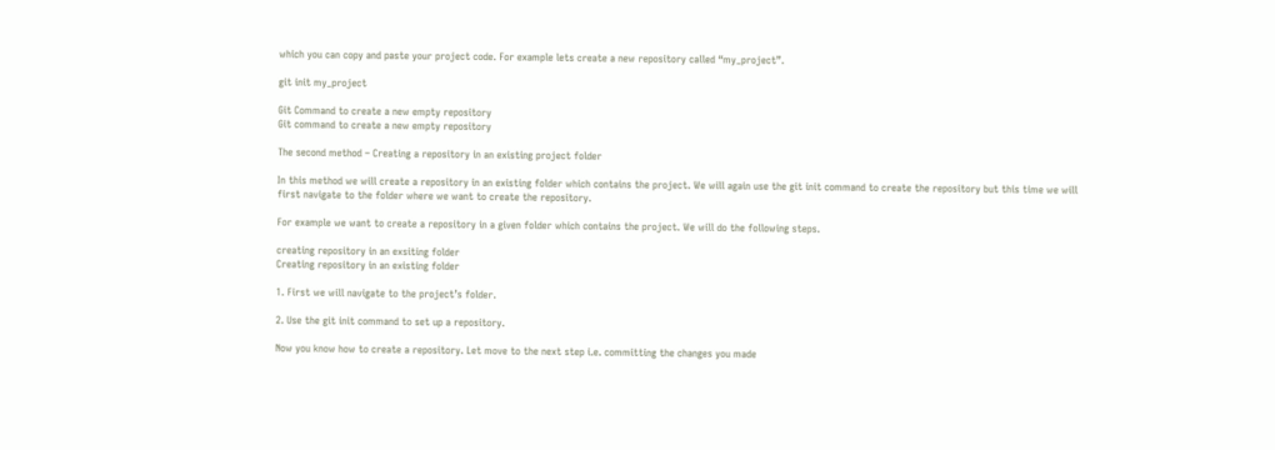which you can copy and paste your project code. For example lets create a new repository called “my_project”.

git init my_project

Git Command to create a new empty repository
Git command to create a new empty repository

The second method – Creating a repository in an existing project folder

In this method we will create a repository in an existing folder which contains the project. We will again use the git init command to create the repository but this time we will first navigate to the folder where we want to create the repository.

For example we want to create a repository in a given folder which contains the project. We will do the following steps.

creating repository in an exsiting folder
Creating repository in an existing folder

1. First we will navigate to the project’s folder.

2. Use the git init command to set up a repository.

Now you know how to create a repository. Let move to the next step i.e. committing the changes you made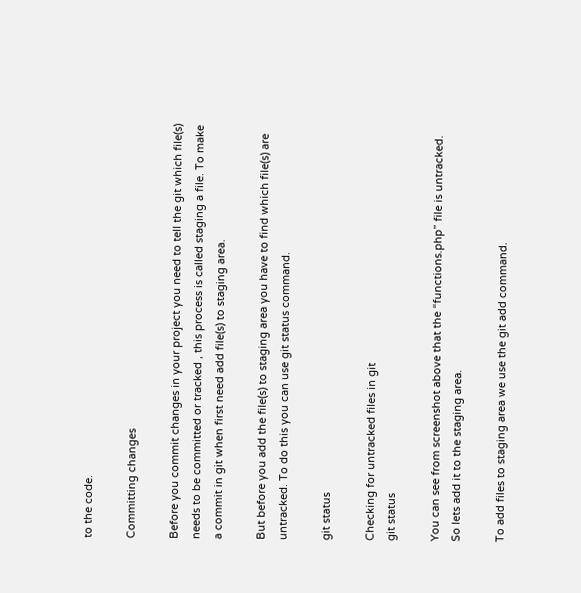to the code.

Committing changes

Before you commit changes in your project you need to tell the git which file(s) needs to be committed or tracked , this process is called staging a file. To make a commit in git when first need add file(s) to staging area.

But before you add the file(s) to staging area you have to find which file(s) are untracked. To do this you can use git status command.

git status

Checking for untracked files in git
git status

You can see from screenshot above that the “functions.php” file is untracked. So lets add it to the staging area.

To add files to staging area we use the git add command.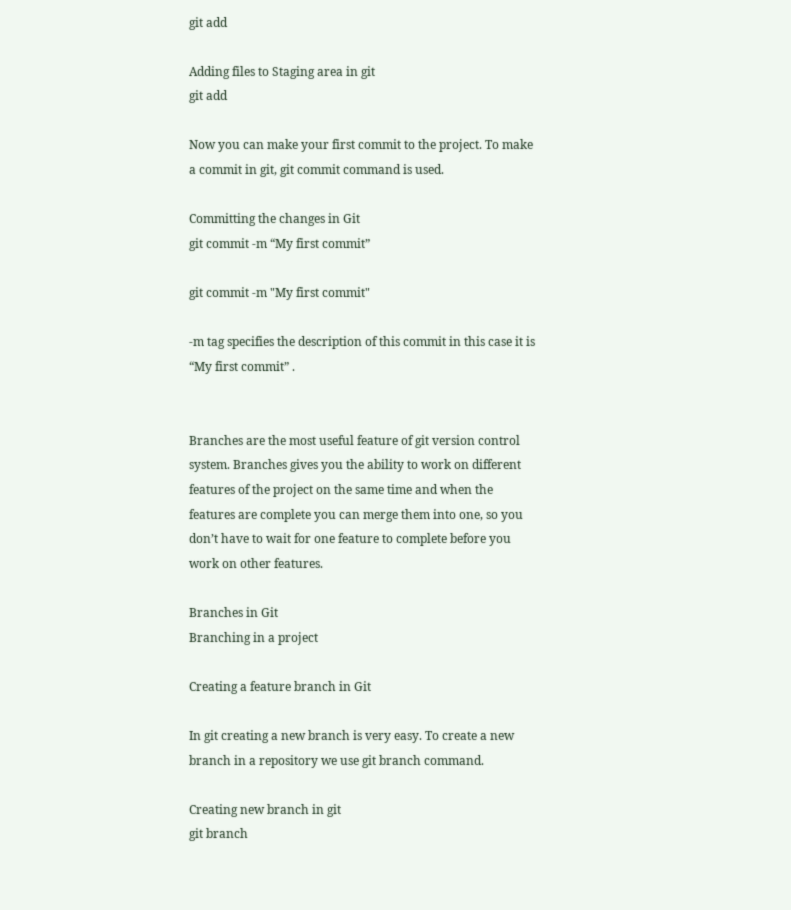git add

Adding files to Staging area in git
git add

Now you can make your first commit to the project. To make a commit in git, git commit command is used.

Committing the changes in Git
git commit -m “My first commit”

git commit -m "My first commit"

-m tag specifies the description of this commit in this case it is “My first commit” .


Branches are the most useful feature of git version control system. Branches gives you the ability to work on different features of the project on the same time and when the features are complete you can merge them into one, so you don’t have to wait for one feature to complete before you work on other features.

Branches in Git
Branching in a project

Creating a feature branch in Git

In git creating a new branch is very easy. To create a new branch in a repository we use git branch command.

Creating new branch in git
git branch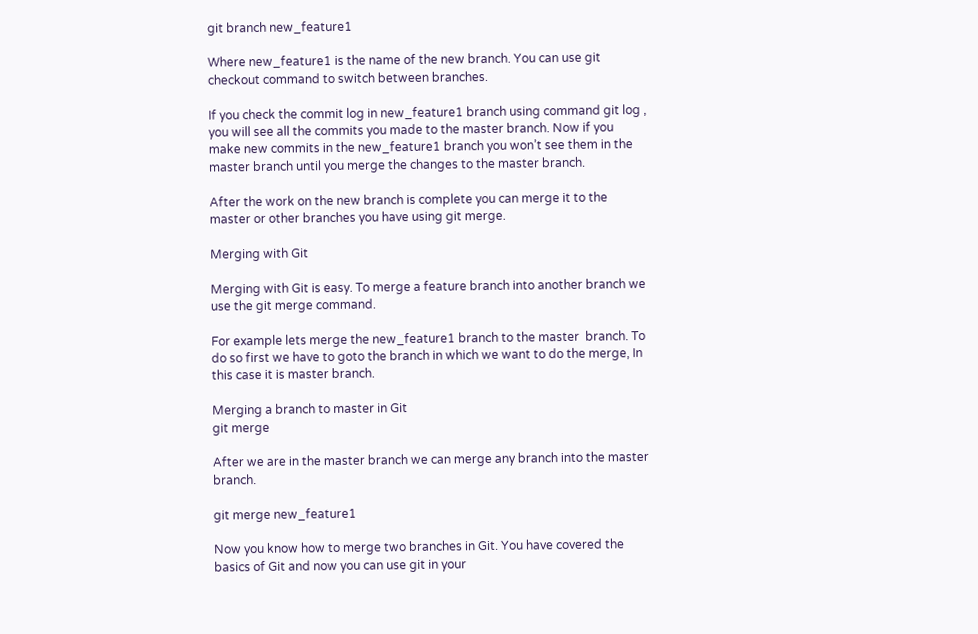git branch new_feature1

Where new_feature1 is the name of the new branch. You can use git checkout command to switch between branches.

If you check the commit log in new_feature1 branch using command git log , you will see all the commits you made to the master branch. Now if you make new commits in the new_feature1 branch you won’t see them in the master branch until you merge the changes to the master branch.

After the work on the new branch is complete you can merge it to the master or other branches you have using git merge.

Merging with Git

Merging with Git is easy. To merge a feature branch into another branch we use the git merge command.

For example lets merge the new_feature1 branch to the master  branch. To do so first we have to goto the branch in which we want to do the merge, In this case it is master branch.

Merging a branch to master in Git
git merge

After we are in the master branch we can merge any branch into the master branch.

git merge new_feature1

Now you know how to merge two branches in Git. You have covered the basics of Git and now you can use git in your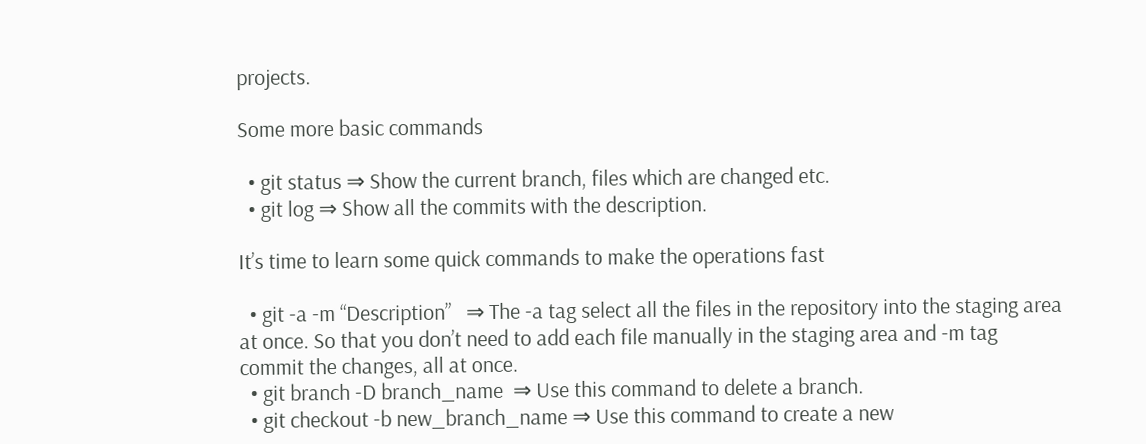projects.

Some more basic commands

  • git status ⇒ Show the current branch, files which are changed etc.
  • git log ⇒ Show all the commits with the description.

It’s time to learn some quick commands to make the operations fast

  • git -a -m “Description”   ⇒ The -a tag select all the files in the repository into the staging area at once. So that you don’t need to add each file manually in the staging area and -m tag commit the changes, all at once.
  • git branch -D branch_name  ⇒ Use this command to delete a branch.
  • git checkout -b new_branch_name ⇒ Use this command to create a new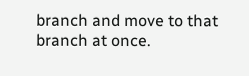branch and move to that branch at once.